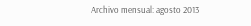Archivo mensual: agosto 2013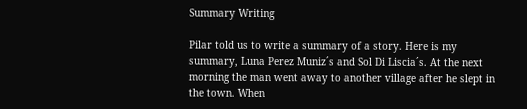Summary Writing

Pilar told us to write a summary of a story. Here is my summary, Luna Perez Muniz´s and Sol Di Liscia´s. At the next morning the man went away to another village after he slept in the town. When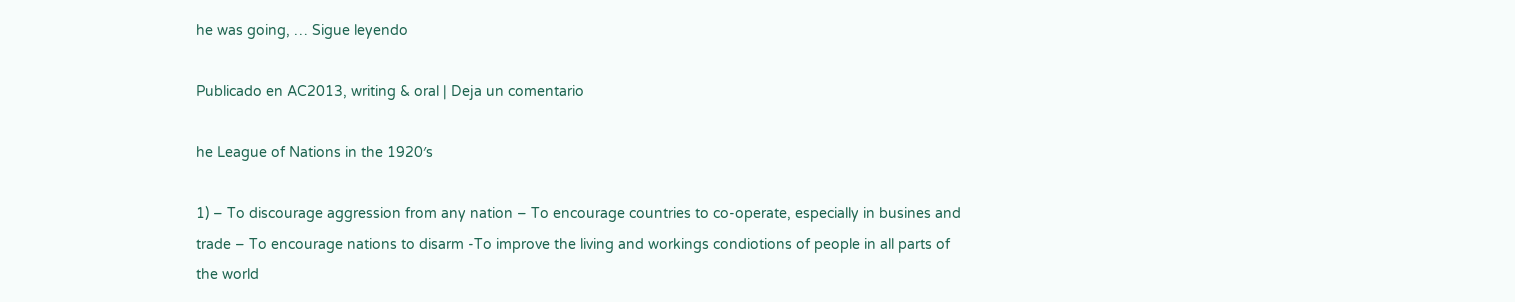he was going, … Sigue leyendo

Publicado en AC2013, writing & oral | Deja un comentario

he League of Nations in the 1920′s

1) – To discourage aggression from any nation – To encourage countries to co-operate, especially in busines and trade – To encourage nations to disarm -To improve the living and workings condiotions of people in all parts of the world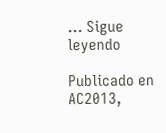… Sigue leyendo

Publicado en AC2013,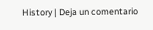History | Deja un comentario